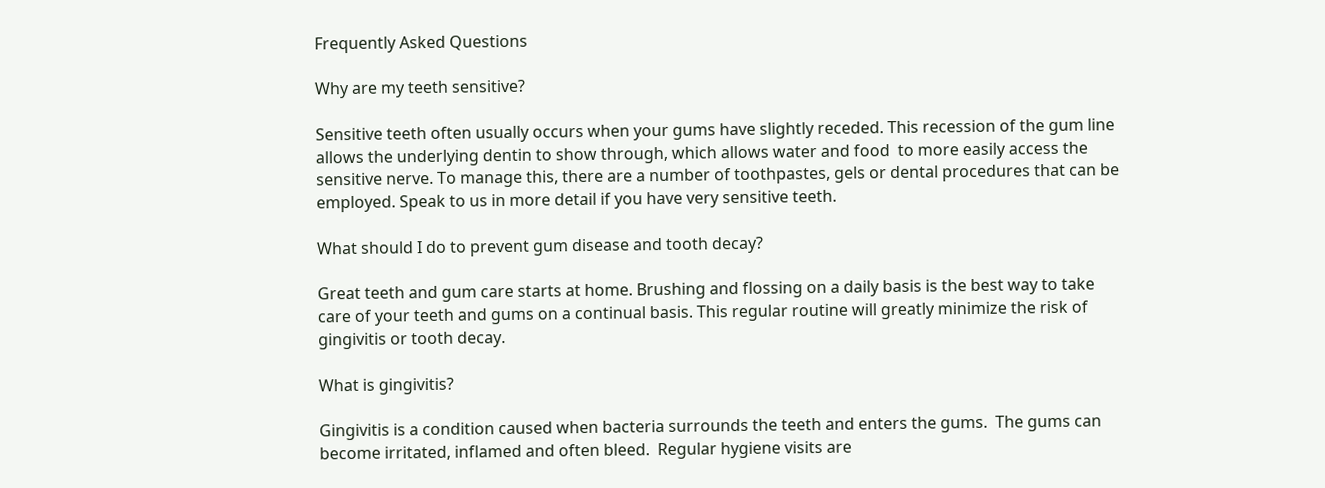Frequently Asked Questions

Why are my teeth sensitive?

Sensitive teeth often usually occurs when your gums have slightly receded. This recession of the gum line allows the underlying dentin to show through, which allows water and food  to more easily access the sensitive nerve. To manage this, there are a number of toothpastes, gels or dental procedures that can be employed. Speak to us in more detail if you have very sensitive teeth.

What should I do to prevent gum disease and tooth decay?

Great teeth and gum care starts at home. Brushing and flossing on a daily basis is the best way to take care of your teeth and gums on a continual basis. This regular routine will greatly minimize the risk of gingivitis or tooth decay.

What is gingivitis?

Gingivitis is a condition caused when bacteria surrounds the teeth and enters the gums.  The gums can become irritated, inflamed and often bleed.  Regular hygiene visits are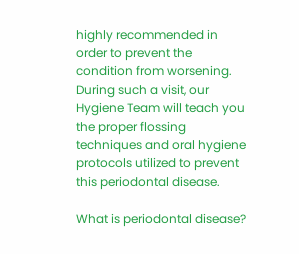highly recommended in order to prevent the condition from worsening. During such a visit, our Hygiene Team will teach you the proper flossing techniques and oral hygiene protocols utilized to prevent this periodontal disease.

What is periodontal disease?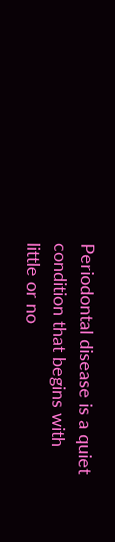Periodontal disease is a quiet condition that begins with little or no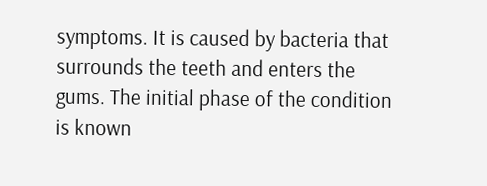symptoms. It is caused by bacteria that surrounds the teeth and enters the gums. The initial phase of the condition is known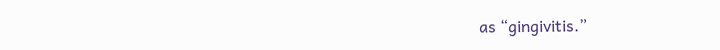as “gingivitis.”